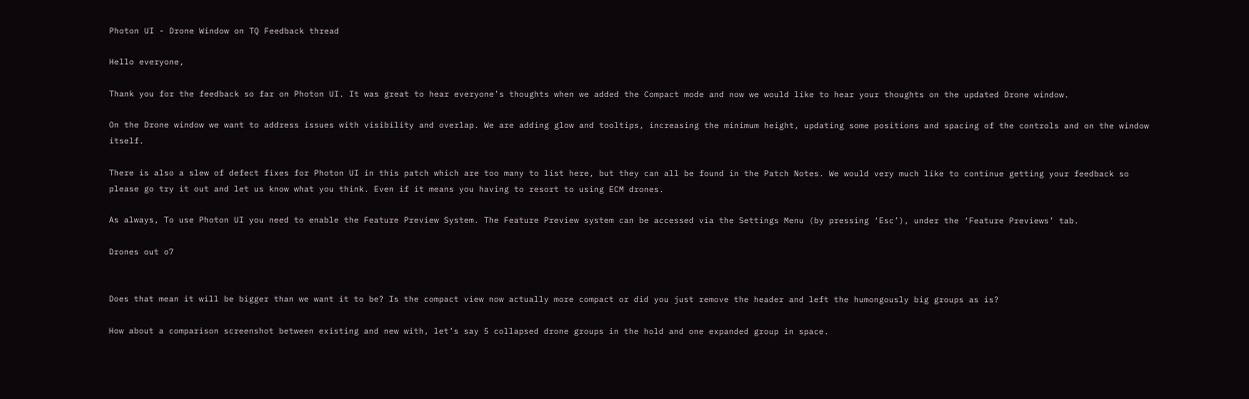Photon UI - Drone Window on TQ Feedback thread

Hello everyone,

Thank you for the feedback so far on Photon UI. It was great to hear everyone’s thoughts when we added the Compact mode and now we would like to hear your thoughts on the updated Drone window.

On the Drone window we want to address issues with visibility and overlap. We are adding glow and tooltips, increasing the minimum height, updating some positions and spacing of the controls and on the window itself.

There is also a slew of defect fixes for Photon UI in this patch which are too many to list here, but they can all be found in the Patch Notes. We would very much like to continue getting your feedback so please go try it out and let us know what you think. Even if it means you having to resort to using ECM drones.

As always, To use Photon UI you need to enable the Feature Preview System. The Feature Preview system can be accessed via the Settings Menu (by pressing ‘Esc’), under the ‘Feature Previews’ tab.

Drones out o7


Does that mean it will be bigger than we want it to be? Is the compact view now actually more compact or did you just remove the header and left the humongously big groups as is?

How about a comparison screenshot between existing and new with, let’s say 5 collapsed drone groups in the hold and one expanded group in space.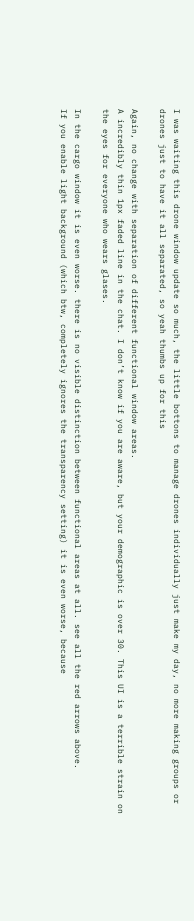I was waiting this drone window update so much, the little bottons to manage drones individually just make my day, no more making groups or drones just to have it all separated, so yeah thumbs up for this

Again, no change with separation of different functional window areas.
A incredibly thin 1px faded line in the chat. I don’t know if you are aware, but your demographic is over 30. This UI is a terrible strain on the eyes for everyone who wears glases.

In the cargo window it is even worse. there is no visible distinction between functional areas at all. see all the red arrows above.
If you enable light background (which btw, completely ignores the transparency setting) it is even worse, because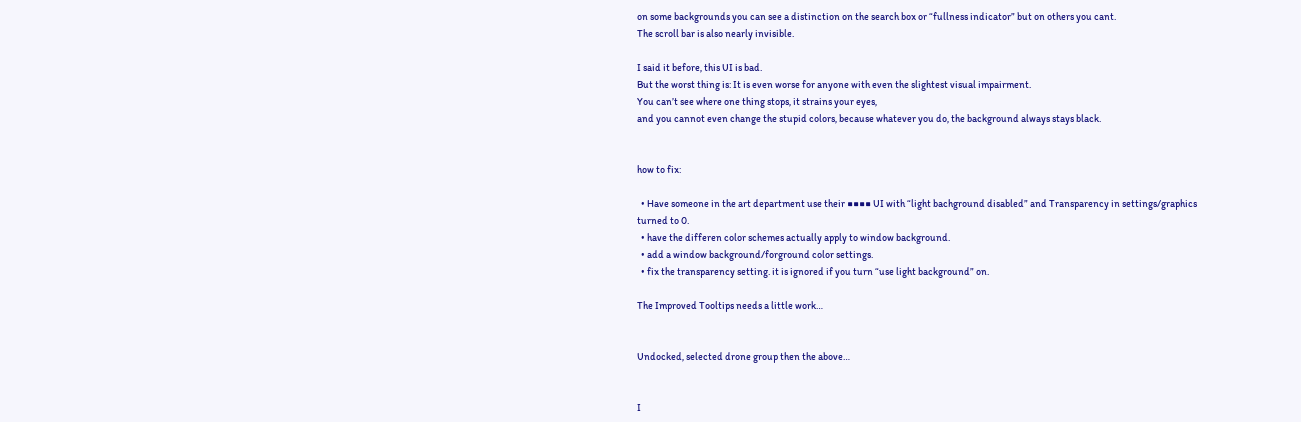on some backgrounds you can see a distinction on the search box or “fullness indicator” but on others you cant.
The scroll bar is also nearly invisible.

I said it before, this UI is bad.
But the worst thing is: It is even worse for anyone with even the slightest visual impairment.
You can’t see where one thing stops, it strains your eyes,
and you cannot even change the stupid colors, because whatever you do, the background always stays black.


how to fix:

  • Have someone in the art department use their ■■■■ UI with “light bachground disabled” and Transparency in settings/graphics turned to 0.
  • have the differen color schemes actually apply to window background.
  • add a window background/forground color settings.
  • fix the transparency setting. it is ignored if you turn “use light background” on.

The Improved Tooltips needs a little work…


Undocked, selected drone group then the above…


I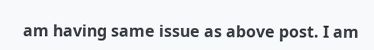am having same issue as above post. I am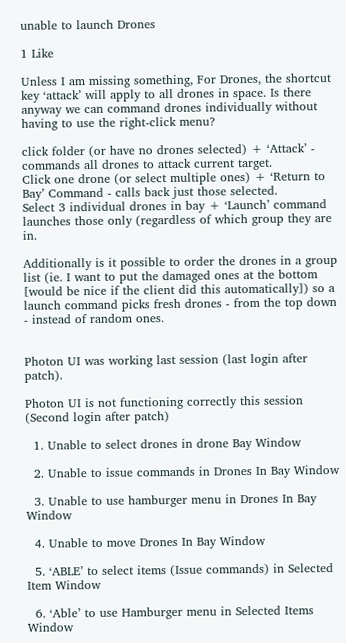unable to launch Drones

1 Like

Unless I am missing something, For Drones, the shortcut key ‘attack’ will apply to all drones in space. Is there anyway we can command drones individually without having to use the right-click menu?

click folder (or have no drones selected) + ‘Attack’ - commands all drones to attack current target.
Click one drone (or select multiple ones) + ‘Return to Bay’ Command - calls back just those selected.
Select 3 individual drones in bay + ‘Launch’ command launches those only (regardless of which group they are in.

Additionally is it possible to order the drones in a group list (ie. I want to put the damaged ones at the bottom [would be nice if the client did this automatically]) so a launch command picks fresh drones - from the top down - instead of random ones.


Photon UI was working last session (last login after patch).

Photon UI is not functioning correctly this session (Second login after patch)

  1. Unable to select drones in drone Bay Window

  2. Unable to issue commands in Drones In Bay Window

  3. Unable to use hamburger menu in Drones In Bay Window

  4. Unable to move Drones In Bay Window

  5. ‘ABLE’ to select items (Issue commands) in Selected Item Window

  6. ‘Able’ to use Hamburger menu in Selected Items Window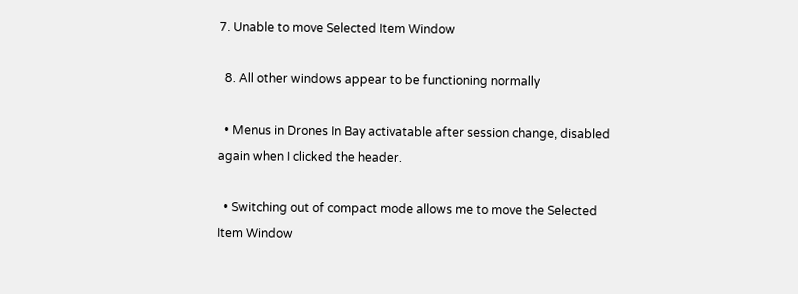7. Unable to move Selected Item Window

  8. All other windows appear to be functioning normally

  • Menus in Drones In Bay activatable after session change, disabled again when I clicked the header.

  • Switching out of compact mode allows me to move the Selected Item Window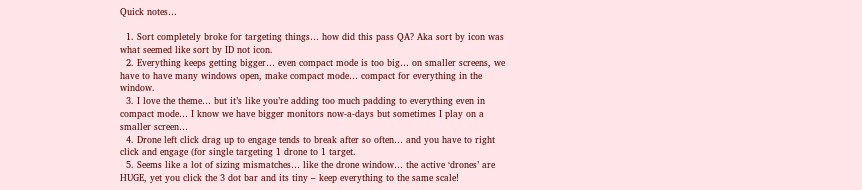Quick notes…

  1. Sort completely broke for targeting things… how did this pass QA? Aka sort by icon was what seemed like sort by ID not icon.
  2. Everything keeps getting bigger… even compact mode is too big… on smaller screens, we have to have many windows open, make compact mode… compact for everything in the window.
  3. I love the theme… but it’s like you’re adding too much padding to everything even in compact mode… I know we have bigger monitors now-a-days but sometimes I play on a smaller screen…
  4. Drone left click drag up to engage tends to break after so often… and you have to right click and engage (for single targeting 1 drone to 1 target.
  5. Seems like a lot of sizing mismatches… like the drone window… the active ‘drones’ are HUGE, yet you click the 3 dot bar and its tiny – keep everything to the same scale!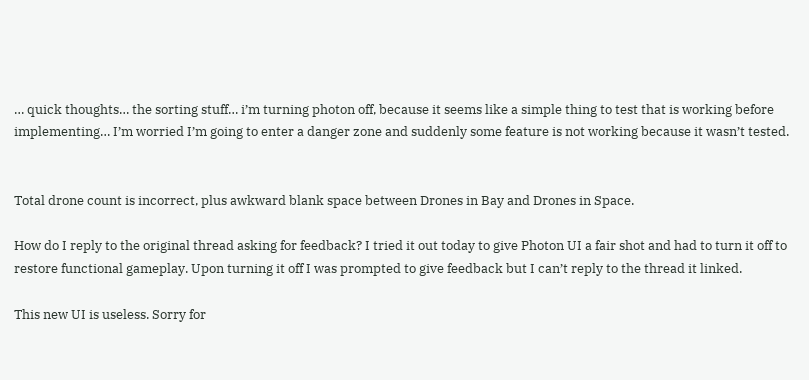… quick thoughts… the sorting stuff… i’m turning photon off, because it seems like a simple thing to test that is working before implementing… I’m worried I’m going to enter a danger zone and suddenly some feature is not working because it wasn’t tested.


Total drone count is incorrect, plus awkward blank space between Drones in Bay and Drones in Space.

How do I reply to the original thread asking for feedback? I tried it out today to give Photon UI a fair shot and had to turn it off to restore functional gameplay. Upon turning it off I was prompted to give feedback but I can’t reply to the thread it linked.

This new UI is useless. Sorry for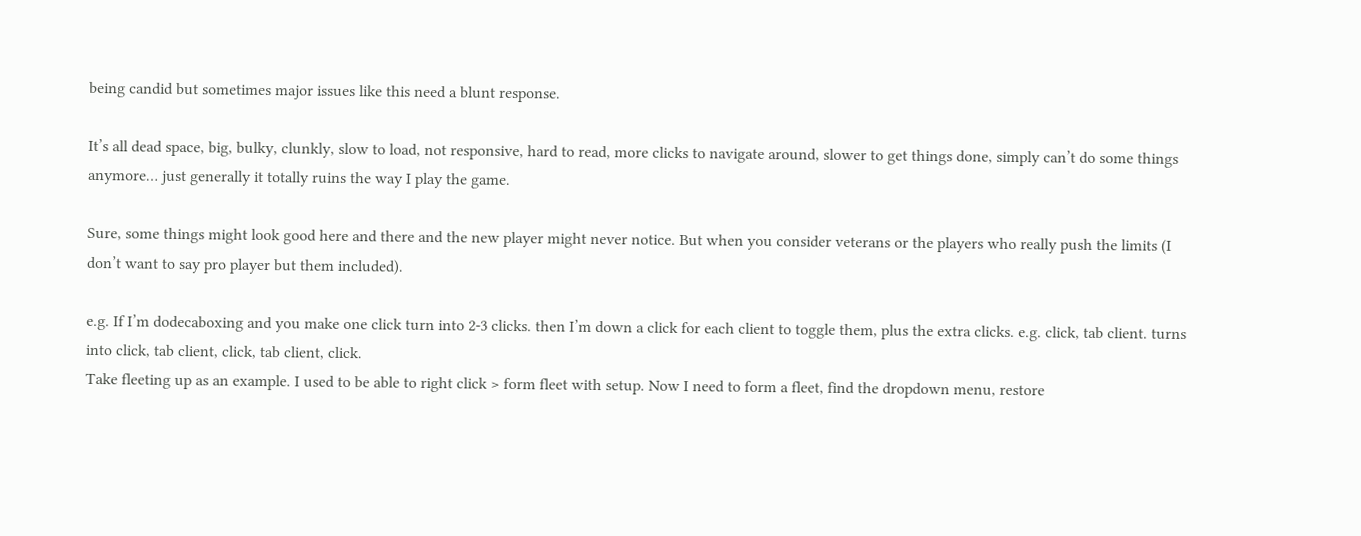being candid but sometimes major issues like this need a blunt response.

It’s all dead space, big, bulky, clunkly, slow to load, not responsive, hard to read, more clicks to navigate around, slower to get things done, simply can’t do some things anymore… just generally it totally ruins the way I play the game.

Sure, some things might look good here and there and the new player might never notice. But when you consider veterans or the players who really push the limits (I don’t want to say pro player but them included).

e.g. If I’m dodecaboxing and you make one click turn into 2-3 clicks. then I’m down a click for each client to toggle them, plus the extra clicks. e.g. click, tab client. turns into click, tab client, click, tab client, click.
Take fleeting up as an example. I used to be able to right click > form fleet with setup. Now I need to form a fleet, find the dropdown menu, restore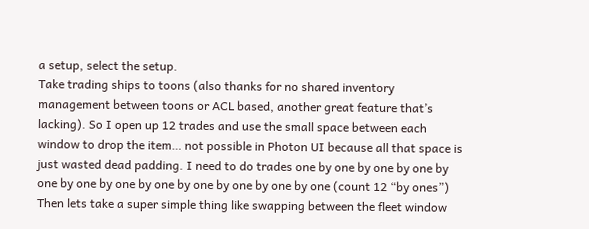a setup, select the setup.
Take trading ships to toons (also thanks for no shared inventory management between toons or ACL based, another great feature that’s lacking). So I open up 12 trades and use the small space between each window to drop the item… not possible in Photon UI because all that space is just wasted dead padding. I need to do trades one by one by one by one by one by one by one by one by one by one by one by one (count 12 “by ones”)
Then lets take a super simple thing like swapping between the fleet window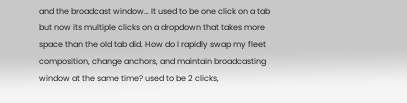and the broadcast window… It used to be one click on a tab but now its multiple clicks on a dropdown that takes more space than the old tab did. How do I rapidly swap my fleet composition, change anchors, and maintain broadcasting window at the same time? used to be 2 clicks,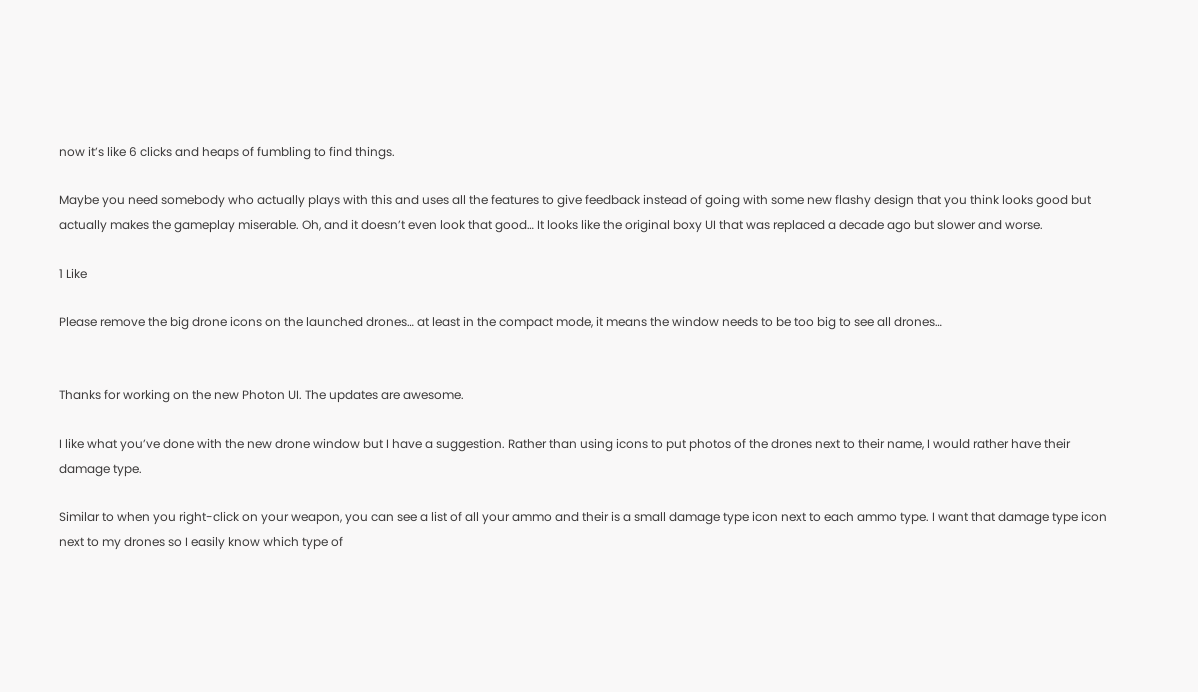now it’s like 6 clicks and heaps of fumbling to find things.

Maybe you need somebody who actually plays with this and uses all the features to give feedback instead of going with some new flashy design that you think looks good but actually makes the gameplay miserable. Oh, and it doesn’t even look that good… It looks like the original boxy UI that was replaced a decade ago but slower and worse.

1 Like

Please remove the big drone icons on the launched drones… at least in the compact mode, it means the window needs to be too big to see all drones…


Thanks for working on the new Photon UI. The updates are awesome.

I like what you’ve done with the new drone window but I have a suggestion. Rather than using icons to put photos of the drones next to their name, I would rather have their damage type.

Similar to when you right-click on your weapon, you can see a list of all your ammo and their is a small damage type icon next to each ammo type. I want that damage type icon next to my drones so I easily know which type of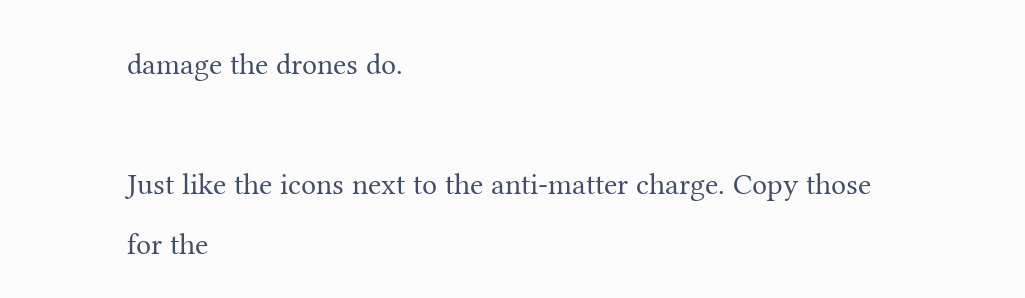damage the drones do.

Just like the icons next to the anti-matter charge. Copy those for the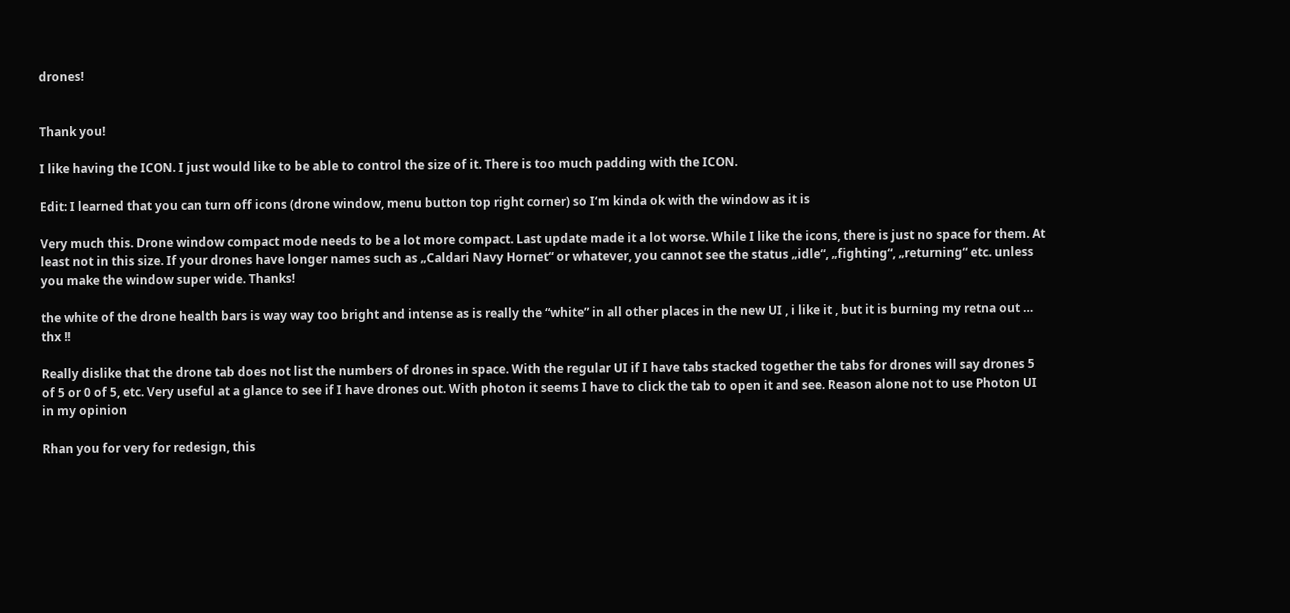drones!


Thank you!

I like having the ICON. I just would like to be able to control the size of it. There is too much padding with the ICON.

Edit: I learned that you can turn off icons (drone window, menu button top right corner) so I‘m kinda ok with the window as it is

Very much this. Drone window compact mode needs to be a lot more compact. Last update made it a lot worse. While I like the icons, there is just no space for them. At least not in this size. If your drones have longer names such as „Caldari Navy Hornet“ or whatever, you cannot see the status „idle“, „fighting“, „returning“ etc. unless you make the window super wide. Thanks!

the white of the drone health bars is way way too bright and intense as is really the “white” in all other places in the new UI , i like it , but it is burning my retna out … thx !!

Really dislike that the drone tab does not list the numbers of drones in space. With the regular UI if I have tabs stacked together the tabs for drones will say drones 5 of 5 or 0 of 5, etc. Very useful at a glance to see if I have drones out. With photon it seems I have to click the tab to open it and see. Reason alone not to use Photon UI in my opinion

Rhan you for very for redesign, this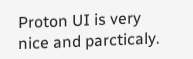Proton UI is very nice and parcticaly.